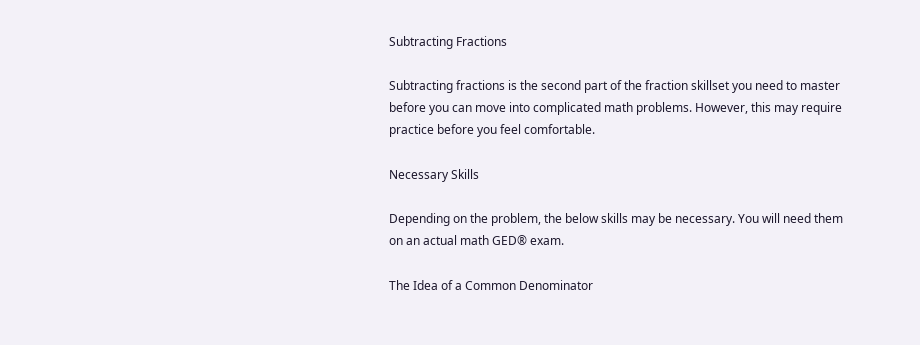Subtracting Fractions

Subtracting fractions is the second part of the fraction skillset you need to master before you can move into complicated math problems. However, this may require practice before you feel comfortable.

Necessary Skills

Depending on the problem, the below skills may be necessary. You will need them on an actual math GED® exam.

The Idea of a Common Denominator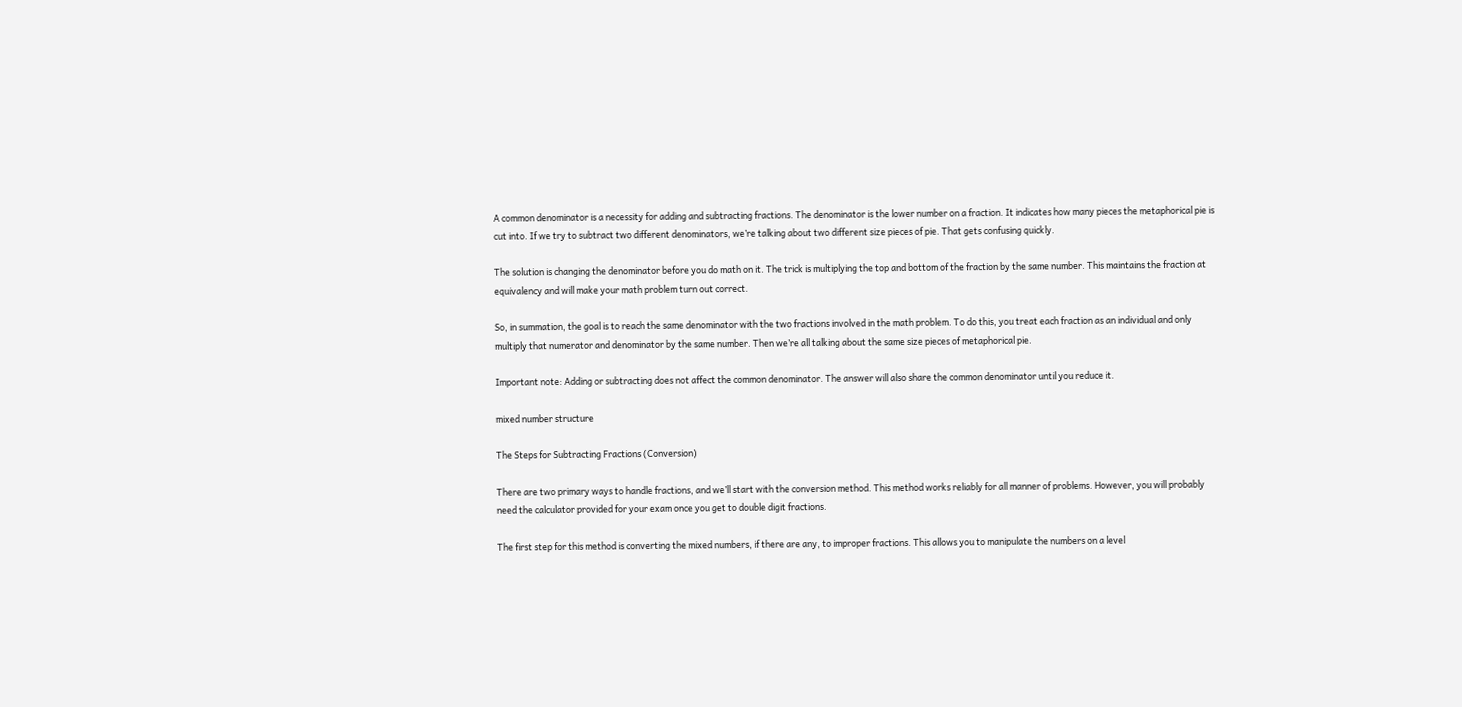A common denominator is a necessity for adding and subtracting fractions. The denominator is the lower number on a fraction. It indicates how many pieces the metaphorical pie is cut into. If we try to subtract two different denominators, we’re talking about two different size pieces of pie. That gets confusing quickly.

The solution is changing the denominator before you do math on it. The trick is multiplying the top and bottom of the fraction by the same number. This maintains the fraction at equivalency and will make your math problem turn out correct.

So, in summation, the goal is to reach the same denominator with the two fractions involved in the math problem. To do this, you treat each fraction as an individual and only multiply that numerator and denominator by the same number. Then we’re all talking about the same size pieces of metaphorical pie.

Important note: Adding or subtracting does not affect the common denominator. The answer will also share the common denominator until you reduce it.

mixed number structure

The Steps for Subtracting Fractions (Conversion)

There are two primary ways to handle fractions, and we’ll start with the conversion method. This method works reliably for all manner of problems. However, you will probably need the calculator provided for your exam once you get to double digit fractions.

The first step for this method is converting the mixed numbers, if there are any, to improper fractions. This allows you to manipulate the numbers on a level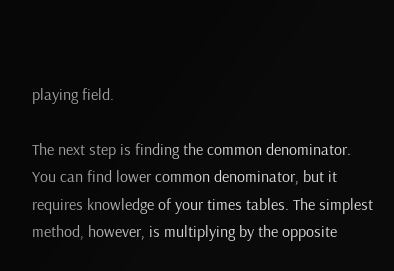playing field.

The next step is finding the common denominator. You can find lower common denominator, but it requires knowledge of your times tables. The simplest method, however, is multiplying by the opposite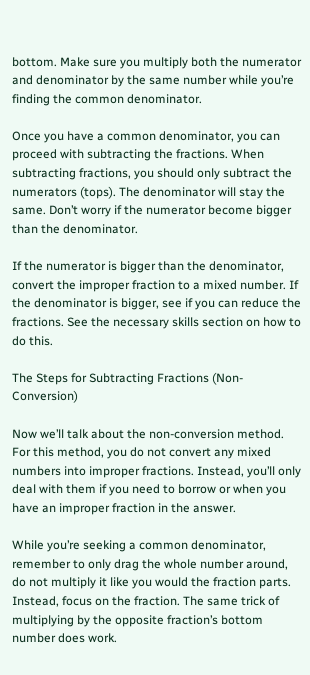bottom. Make sure you multiply both the numerator and denominator by the same number while you’re finding the common denominator.

Once you have a common denominator, you can proceed with subtracting the fractions. When subtracting fractions, you should only subtract the numerators (tops). The denominator will stay the same. Don’t worry if the numerator become bigger than the denominator.

If the numerator is bigger than the denominator, convert the improper fraction to a mixed number. If the denominator is bigger, see if you can reduce the fractions. See the necessary skills section on how to do this.

The Steps for Subtracting Fractions (Non-Conversion)

Now we’ll talk about the non-conversion method. For this method, you do not convert any mixed numbers into improper fractions. Instead, you’ll only deal with them if you need to borrow or when you have an improper fraction in the answer.

While you’re seeking a common denominator, remember to only drag the whole number around, do not multiply it like you would the fraction parts. Instead, focus on the fraction. The same trick of multiplying by the opposite fraction’s bottom number does work.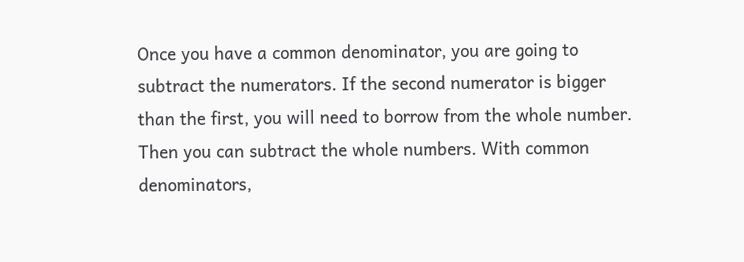Once you have a common denominator, you are going to subtract the numerators. If the second numerator is bigger than the first, you will need to borrow from the whole number. Then you can subtract the whole numbers. With common denominators,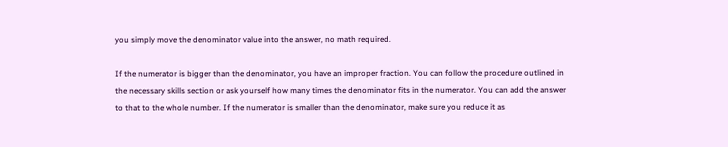you simply move the denominator value into the answer, no math required.

If the numerator is bigger than the denominator, you have an improper fraction. You can follow the procedure outlined in the necessary skills section or ask yourself how many times the denominator fits in the numerator. You can add the answer to that to the whole number. If the numerator is smaller than the denominator, make sure you reduce it as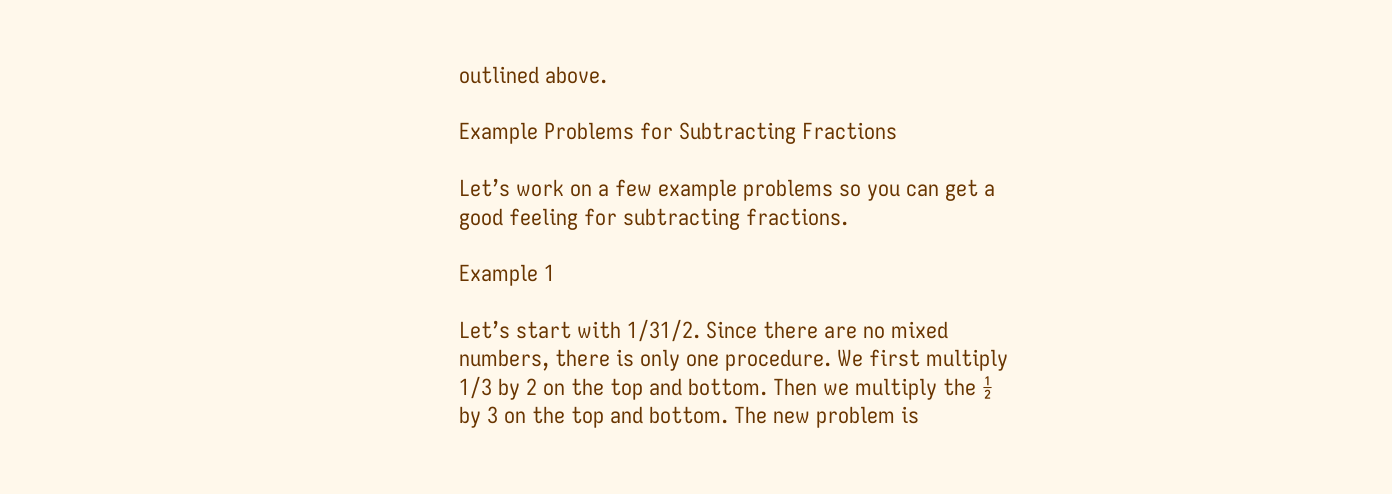outlined above.

Example Problems for Subtracting Fractions

Let’s work on a few example problems so you can get a good feeling for subtracting fractions.

Example 1

Let’s start with 1/31/2. Since there are no mixed numbers, there is only one procedure. We first multiply 1/3 by 2 on the top and bottom. Then we multiply the ½ by 3 on the top and bottom. The new problem is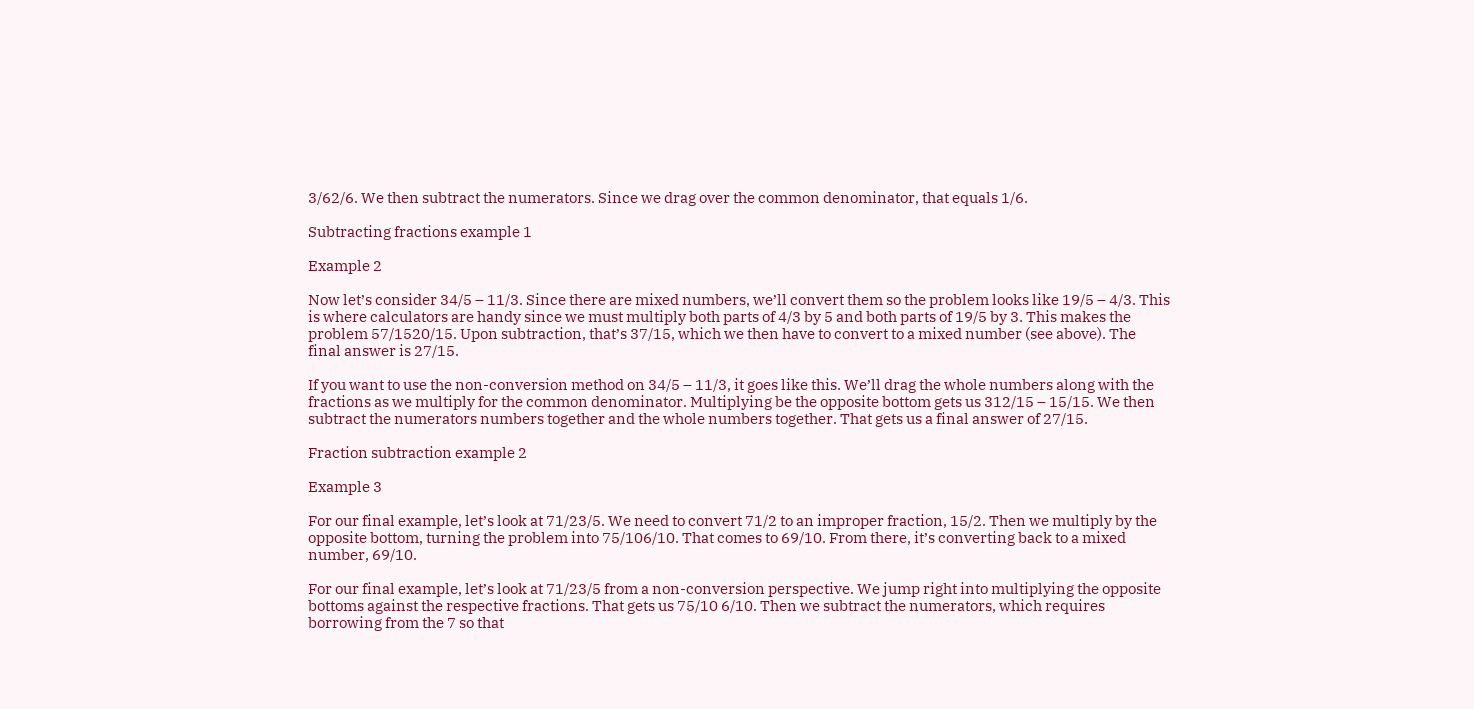3/62/6. We then subtract the numerators. Since we drag over the common denominator, that equals 1/6.

Subtracting fractions example 1

Example 2

Now let’s consider 34/5 – 11/3. Since there are mixed numbers, we’ll convert them so the problem looks like 19/5 – 4/3. This is where calculators are handy since we must multiply both parts of 4/3 by 5 and both parts of 19/5 by 3. This makes the problem 57/1520/15. Upon subtraction, that’s 37/15, which we then have to convert to a mixed number (see above). The final answer is 27/15.

If you want to use the non-conversion method on 34/5 – 11/3, it goes like this. We’ll drag the whole numbers along with the fractions as we multiply for the common denominator. Multiplying be the opposite bottom gets us 312/15 – 15/15. We then subtract the numerators numbers together and the whole numbers together. That gets us a final answer of 27/15.

Fraction subtraction example 2

Example 3

For our final example, let’s look at 71/23/5. We need to convert 71/2 to an improper fraction, 15/2. Then we multiply by the opposite bottom, turning the problem into 75/106/10. That comes to 69/10. From there, it’s converting back to a mixed number, 69/10.

For our final example, let’s look at 71/23/5 from a non-conversion perspective. We jump right into multiplying the opposite bottoms against the respective fractions. That gets us 75/10 6/10. Then we subtract the numerators, which requires borrowing from the 7 so that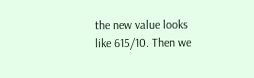the new value looks like 615/10. Then we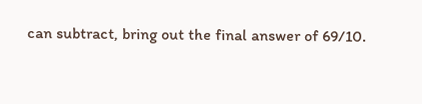can subtract, bring out the final answer of 69/10.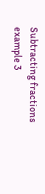Subtracting fractions example 3